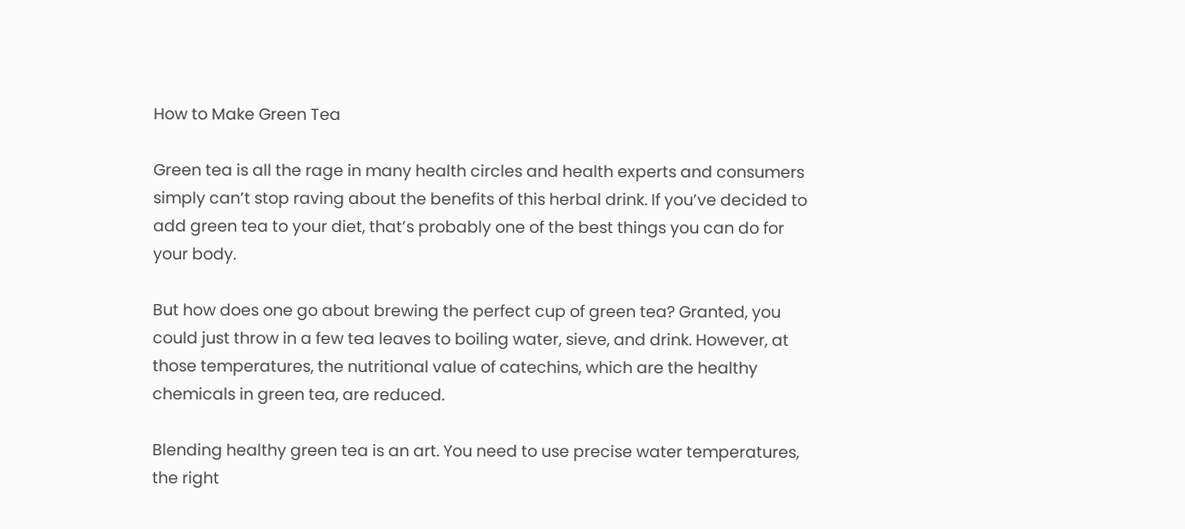How to Make Green Tea

Green tea is all the rage in many health circles and health experts and consumers simply can’t stop raving about the benefits of this herbal drink. If you’ve decided to add green tea to your diet, that’s probably one of the best things you can do for your body.

But how does one go about brewing the perfect cup of green tea? Granted, you could just throw in a few tea leaves to boiling water, sieve, and drink. However, at those temperatures, the nutritional value of catechins, which are the healthy chemicals in green tea, are reduced.

Blending healthy green tea is an art. You need to use precise water temperatures, the right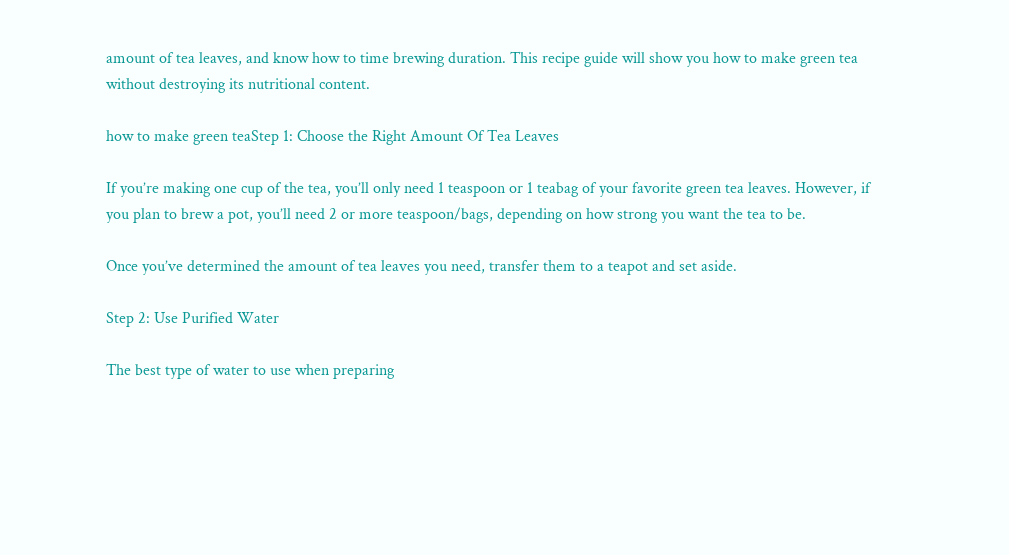amount of tea leaves, and know how to time brewing duration. This recipe guide will show you how to make green tea without destroying its nutritional content.

how to make green teaStep 1: Choose the Right Amount Of Tea Leaves

If you’re making one cup of the tea, you’ll only need 1 teaspoon or 1 teabag of your favorite green tea leaves. However, if you plan to brew a pot, you’ll need 2 or more teaspoon/bags, depending on how strong you want the tea to be.

Once you’ve determined the amount of tea leaves you need, transfer them to a teapot and set aside.

Step 2: Use Purified Water

The best type of water to use when preparing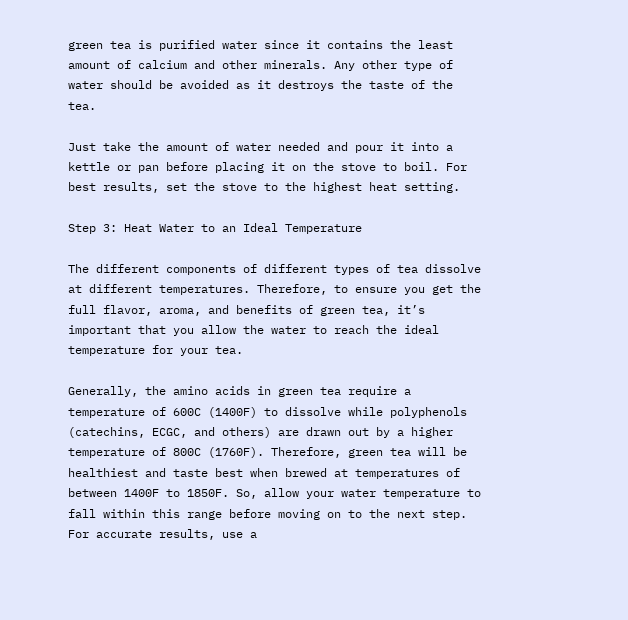green tea is purified water since it contains the least amount of calcium and other minerals. Any other type of water should be avoided as it destroys the taste of the tea.

Just take the amount of water needed and pour it into a kettle or pan before placing it on the stove to boil. For best results, set the stove to the highest heat setting.

Step 3: Heat Water to an Ideal Temperature

The different components of different types of tea dissolve at different temperatures. Therefore, to ensure you get the full flavor, aroma, and benefits of green tea, it’s important that you allow the water to reach the ideal temperature for your tea.

Generally, the amino acids in green tea require a temperature of 600C (1400F) to dissolve while polyphenols (catechins, ECGC, and others) are drawn out by a higher temperature of 800C (1760F). Therefore, green tea will be healthiest and taste best when brewed at temperatures of between 1400F to 1850F. So, allow your water temperature to fall within this range before moving on to the next step. For accurate results, use a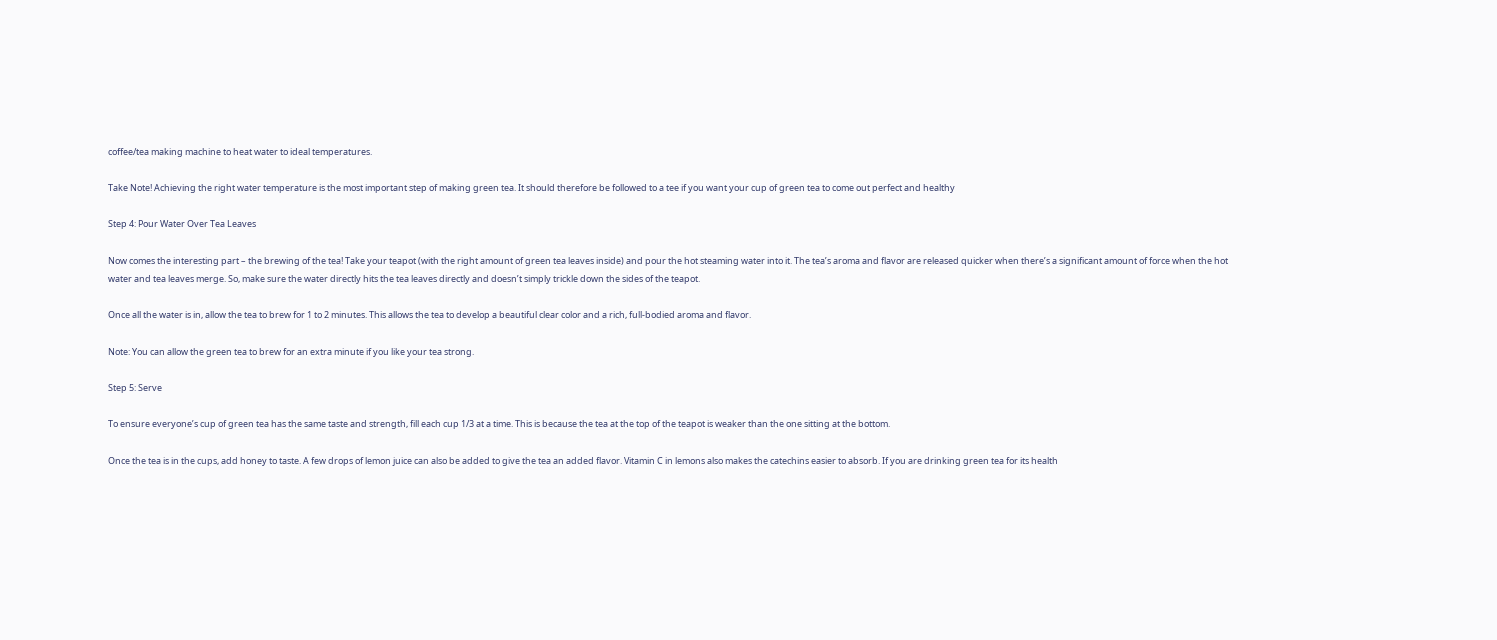coffee/tea making machine to heat water to ideal temperatures.

Take Note! Achieving the right water temperature is the most important step of making green tea. It should therefore be followed to a tee if you want your cup of green tea to come out perfect and healthy

Step 4: Pour Water Over Tea Leaves

Now comes the interesting part – the brewing of the tea! Take your teapot (with the right amount of green tea leaves inside) and pour the hot steaming water into it. The tea’s aroma and flavor are released quicker when there’s a significant amount of force when the hot water and tea leaves merge. So, make sure the water directly hits the tea leaves directly and doesn’t simply trickle down the sides of the teapot.

Once all the water is in, allow the tea to brew for 1 to 2 minutes. This allows the tea to develop a beautiful clear color and a rich, full-bodied aroma and flavor.

Note: You can allow the green tea to brew for an extra minute if you like your tea strong.

Step 5: Serve

To ensure everyone’s cup of green tea has the same taste and strength, fill each cup 1/3 at a time. This is because the tea at the top of the teapot is weaker than the one sitting at the bottom.

Once the tea is in the cups, add honey to taste. A few drops of lemon juice can also be added to give the tea an added flavor. Vitamin C in lemons also makes the catechins easier to absorb. If you are drinking green tea for its health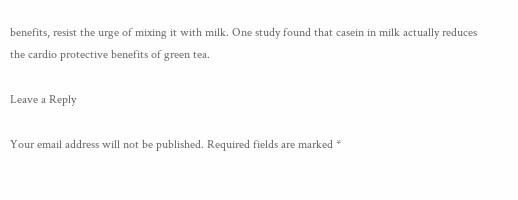benefits, resist the urge of mixing it with milk. One study found that casein in milk actually reduces the cardio protective benefits of green tea.

Leave a Reply

Your email address will not be published. Required fields are marked *